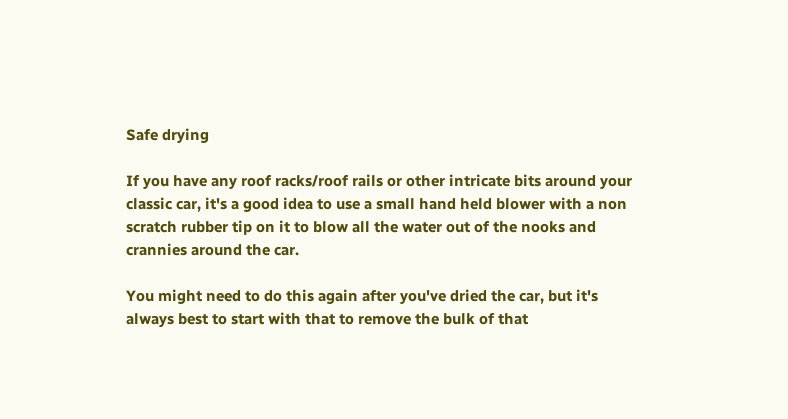Safe drying

If you have any roof racks/roof rails or other intricate bits around your classic car, it's a good idea to use a small hand held blower with a non scratch rubber tip on it to blow all the water out of the nooks and crannies around the car.

You might need to do this again after you've dried the car, but it's always best to start with that to remove the bulk of that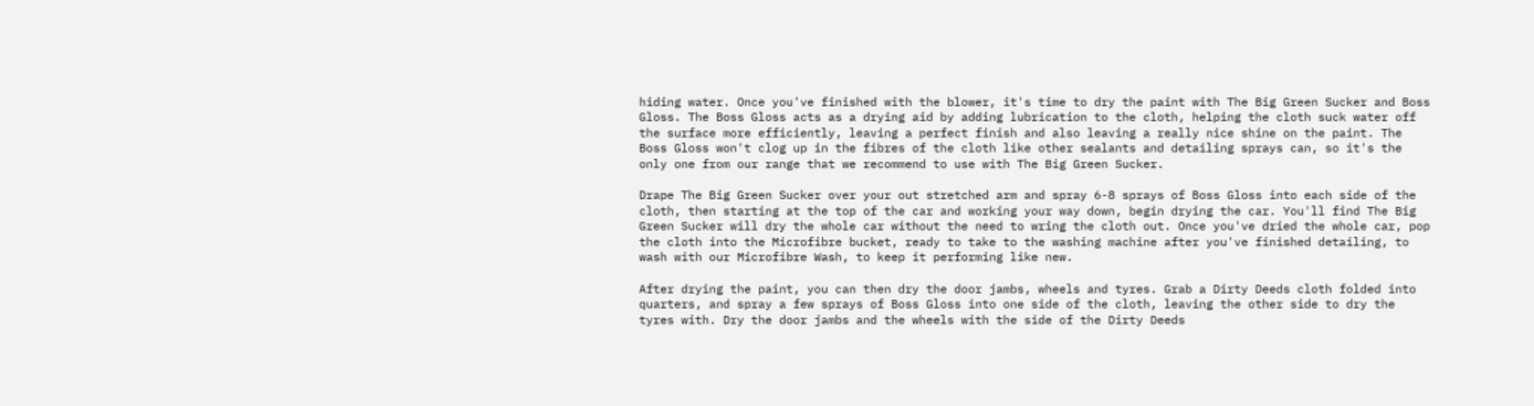hiding water. Once you've finished with the blower, it's time to dry the paint with The Big Green Sucker and Boss Gloss. The Boss Gloss acts as a drying aid by adding lubrication to the cloth, helping the cloth suck water off the surface more efficiently, leaving a perfect finish and also leaving a really nice shine on the paint. The Boss Gloss won't clog up in the fibres of the cloth like other sealants and detailing sprays can, so it's the only one from our range that we recommend to use with The Big Green Sucker.

Drape The Big Green Sucker over your out stretched arm and spray 6-8 sprays of Boss Gloss into each side of the cloth, then starting at the top of the car and working your way down, begin drying the car. You'll find The Big Green Sucker will dry the whole car without the need to wring the cloth out. Once you've dried the whole car, pop the cloth into the Microfibre bucket, ready to take to the washing machine after you've finished detailing, to wash with our Microfibre Wash, to keep it performing like new.

After drying the paint, you can then dry the door jambs, wheels and tyres. Grab a Dirty Deeds cloth folded into quarters, and spray a few sprays of Boss Gloss into one side of the cloth, leaving the other side to dry the tyres with. Dry the door jambs and the wheels with the side of the Dirty Deeds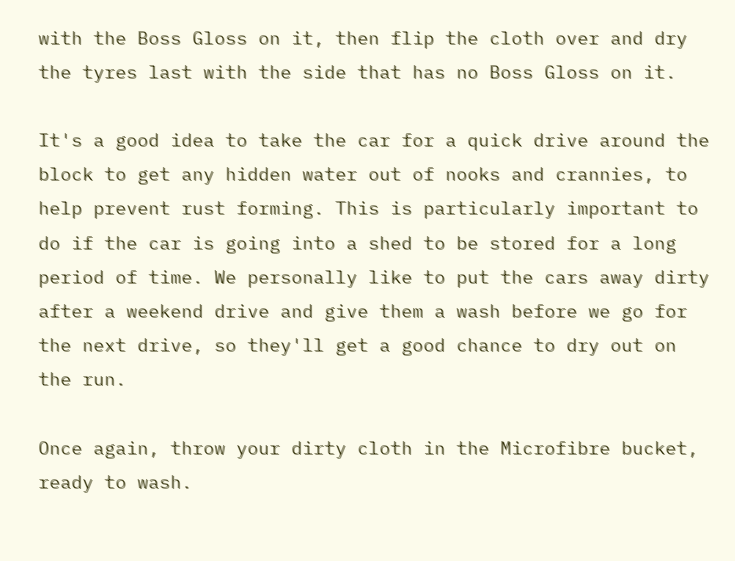with the Boss Gloss on it, then flip the cloth over and dry the tyres last with the side that has no Boss Gloss on it.

It's a good idea to take the car for a quick drive around the block to get any hidden water out of nooks and crannies, to help prevent rust forming. This is particularly important to do if the car is going into a shed to be stored for a long period of time. We personally like to put the cars away dirty after a weekend drive and give them a wash before we go for the next drive, so they'll get a good chance to dry out on the run.

Once again, throw your dirty cloth in the Microfibre bucket, ready to wash.